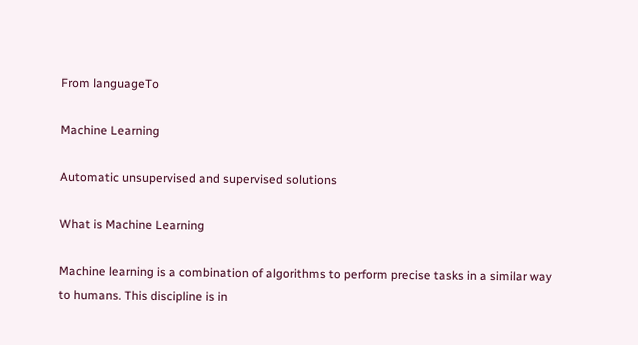From languageTo

Machine Learning

Automatic unsupervised and supervised solutions

What is Machine Learning

Machine learning is a combination of algorithms to perform precise tasks in a similar way to humans. This discipline is in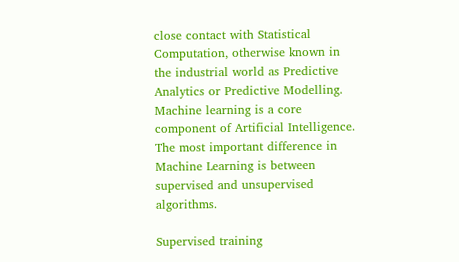close contact with Statistical Computation, otherwise known in the industrial world as Predictive Analytics or Predictive Modelling. Machine learning is a core component of Artificial Intelligence. The most important difference in Machine Learning is between supervised and unsupervised algorithms.

Supervised training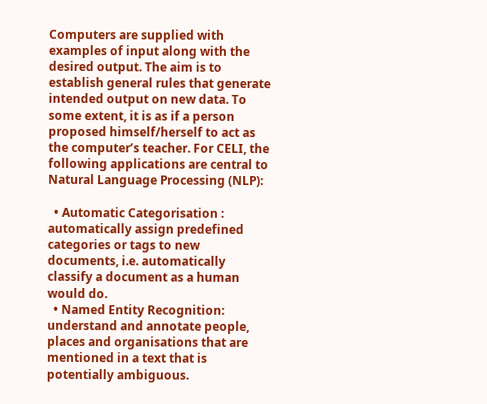Computers are supplied with examples of input along with the desired output. The aim is to establish general rules that generate intended output on new data. To some extent, it is as if a person proposed himself/herself to act as the computer’s teacher. For CELI, the following applications are central to Natural Language Processing (NLP):

  • Automatic Categorisation : automatically assign predefined categories or tags to new documents, i.e. automatically classify a document as a human would do.
  • Named Entity Recognition: understand and annotate people, places and organisations that are mentioned in a text that is potentially ambiguous.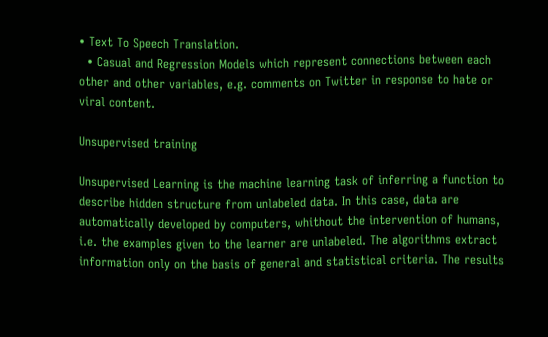• Text To Speech Translation.
  • Casual and Regression Models which represent connections between each other and other variables, e.g. comments on Twitter in response to hate or viral content.

Unsupervised training

Unsupervised Learning is the machine learning task of inferring a function to describe hidden structure from unlabeled data. In this case, data are automatically developed by computers, whithout the intervention of humans, i.e. the examples given to the learner are unlabeled. The algorithms extract information only on the basis of general and statistical criteria. The results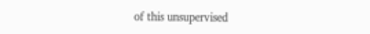of this unsupervised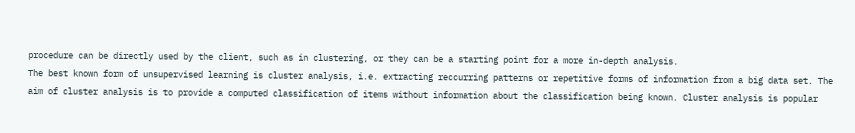procedure can be directly used by the client, such as in clustering, or they can be a starting point for a more in-depth analysis.
The best known form of unsupervised learning is cluster analysis, i.e. extracting reccurring patterns or repetitive forms of information from a big data set. The aim of cluster analysis is to provide a computed classification of items without information about the classification being known. Cluster analysis is popular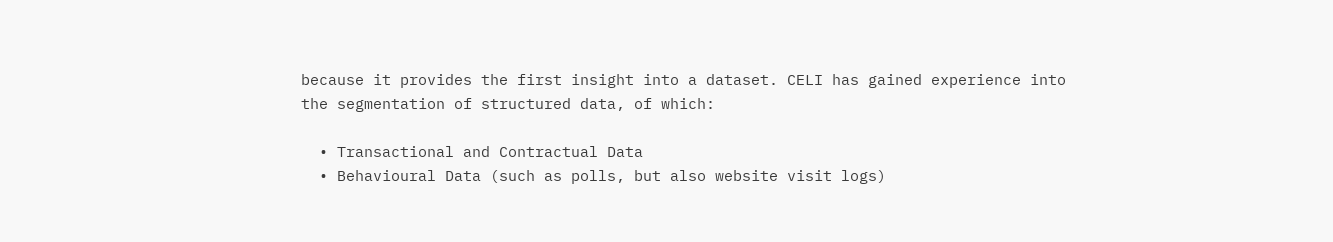because it provides the first insight into a dataset. CELI has gained experience into the segmentation of structured data, of which:

  • Transactional and Contractual Data
  • Behavioural Data (such as polls, but also website visit logs)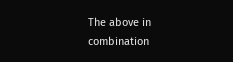The above in combination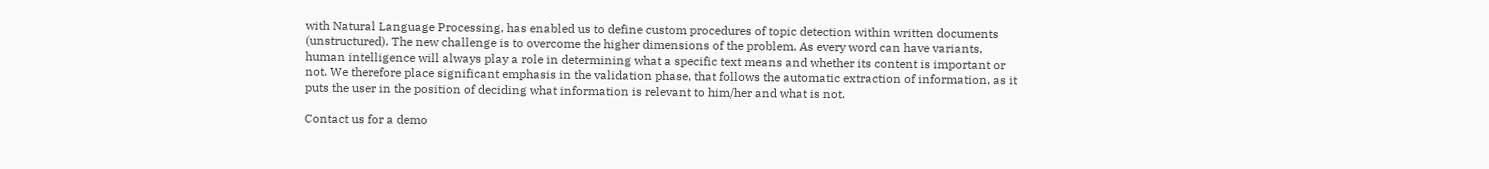with Natural Language Processing, has enabled us to define custom procedures of topic detection within written documents (unstructured). The new challenge is to overcome the higher dimensions of the problem. As every word can have variants, human intelligence will always play a role in determining what a specific text means and whether its content is important or not. We therefore place significant emphasis in the validation phase, that follows the automatic extraction of information, as it puts the user in the position of deciding what information is relevant to him/her and what is not.

Contact us for a demo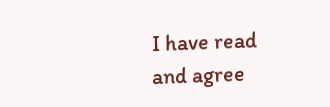I have read and agree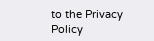to the Privacy Policy